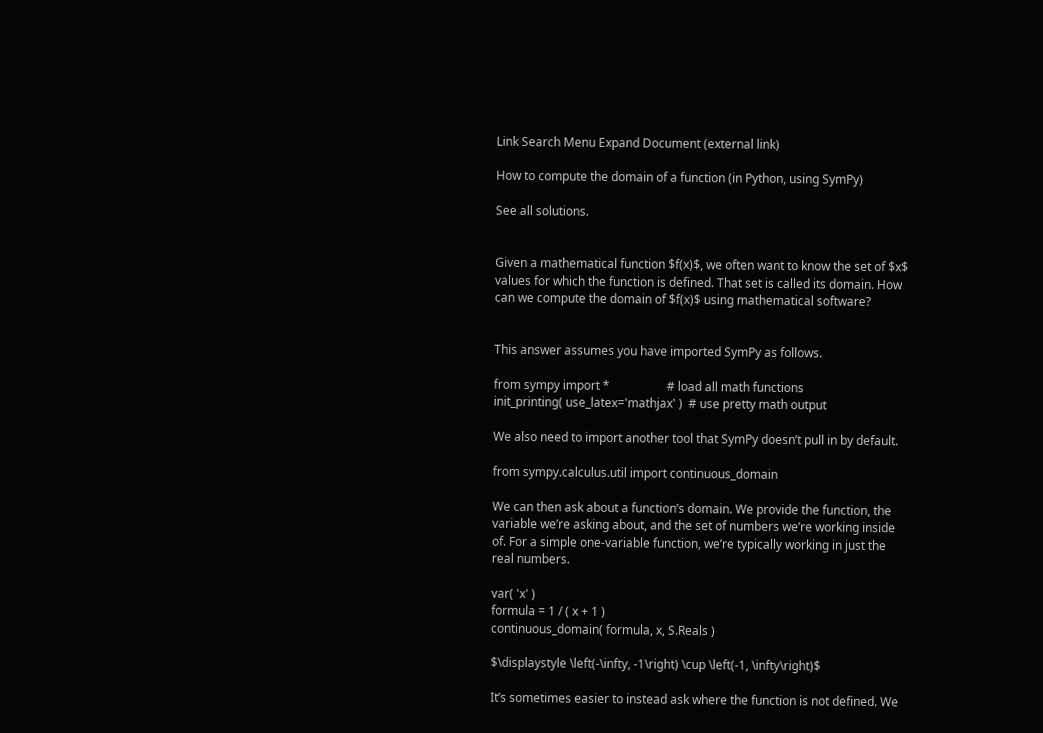Link Search Menu Expand Document (external link)

How to compute the domain of a function (in Python, using SymPy)

See all solutions.


Given a mathematical function $f(x)$, we often want to know the set of $x$ values for which the function is defined. That set is called its domain. How can we compute the domain of $f(x)$ using mathematical software?


This answer assumes you have imported SymPy as follows.

from sympy import *                   # load all math functions
init_printing( use_latex='mathjax' )  # use pretty math output

We also need to import another tool that SymPy doesn’t pull in by default.

from sympy.calculus.util import continuous_domain

We can then ask about a function’s domain. We provide the function, the variable we’re asking about, and the set of numbers we’re working inside of. For a simple one-variable function, we’re typically working in just the real numbers.

var( 'x' )
formula = 1 / ( x + 1 )
continuous_domain( formula, x, S.Reals )

$\displaystyle \left(-\infty, -1\right) \cup \left(-1, \infty\right)$

It’s sometimes easier to instead ask where the function is not defined. We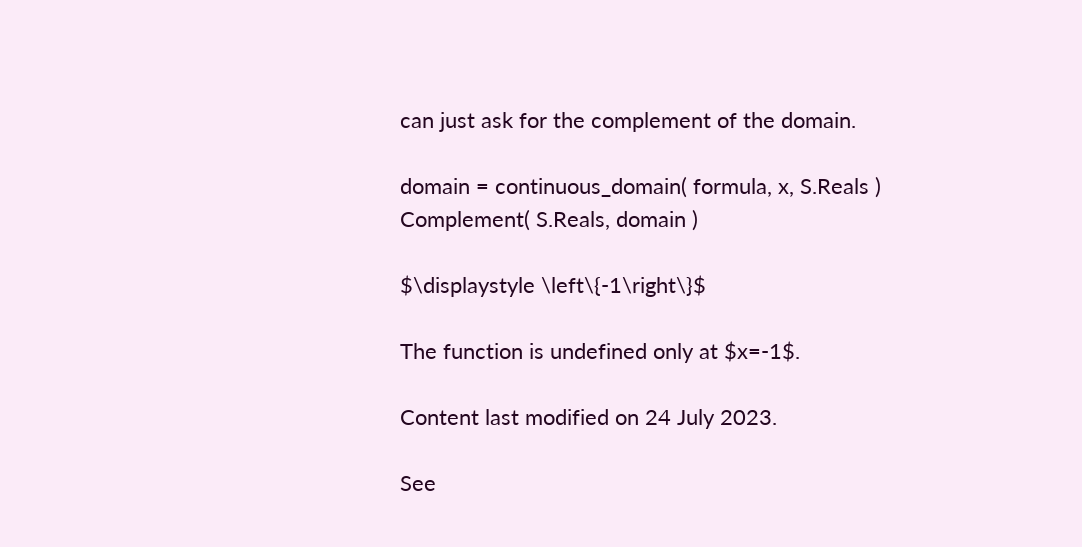can just ask for the complement of the domain.

domain = continuous_domain( formula, x, S.Reals )
Complement( S.Reals, domain )

$\displaystyle \left\{-1\right\}$

The function is undefined only at $x=-1$.

Content last modified on 24 July 2023.

See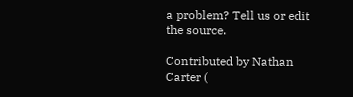a problem? Tell us or edit the source.

Contributed by Nathan Carter (